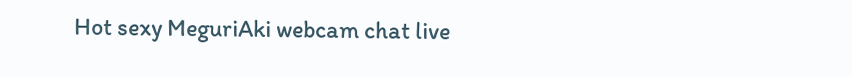Hot sexy MeguriAki webcam chat live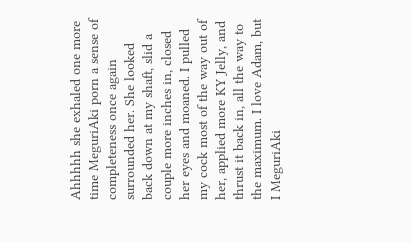Ahhhhh she exhaled one more time MeguriAki porn a sense of completeness once again surrounded her. She looked back down at my shaft, slid a couple more inches in, closed her eyes and moaned. I pulled my cock most of the way out of her, applied more KY Jelly, and thrust it back in, all the way to the maximum. I love Adam, but I MeguriAki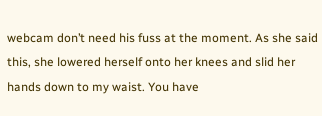webcam don’t need his fuss at the moment. As she said this, she lowered herself onto her knees and slid her hands down to my waist. You have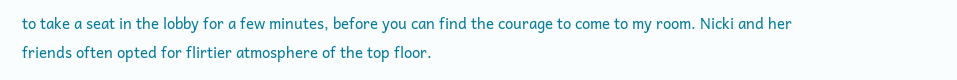to take a seat in the lobby for a few minutes, before you can find the courage to come to my room. Nicki and her friends often opted for flirtier atmosphere of the top floor.